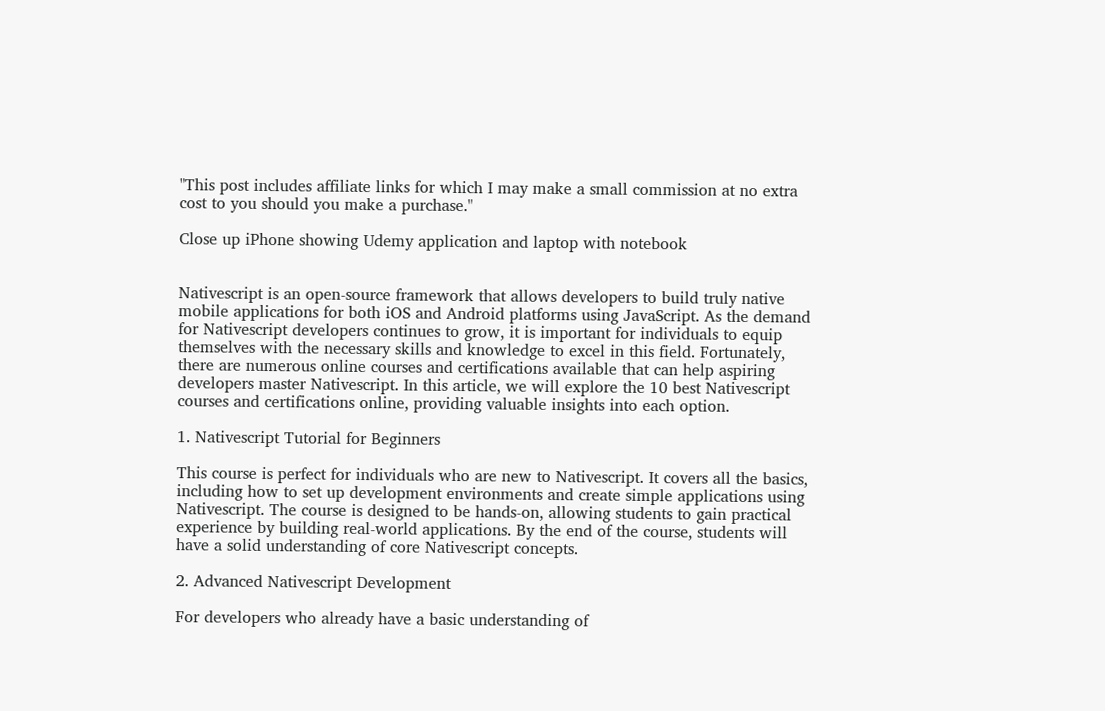"This post includes affiliate links for which I may make a small commission at no extra cost to you should you make a purchase."

Close up iPhone showing Udemy application and laptop with notebook


Nativescript is an open-source framework that allows developers to build truly native mobile applications for both iOS and Android platforms using JavaScript. As the demand for Nativescript developers continues to grow, it is important for individuals to equip themselves with the necessary skills and knowledge to excel in this field. Fortunately, there are numerous online courses and certifications available that can help aspiring developers master Nativescript. In this article, we will explore the 10 best Nativescript courses and certifications online, providing valuable insights into each option.

1. Nativescript Tutorial for Beginners

This course is perfect for individuals who are new to Nativescript. It covers all the basics, including how to set up development environments and create simple applications using Nativescript. The course is designed to be hands-on, allowing students to gain practical experience by building real-world applications. By the end of the course, students will have a solid understanding of core Nativescript concepts.

2. Advanced Nativescript Development

For developers who already have a basic understanding of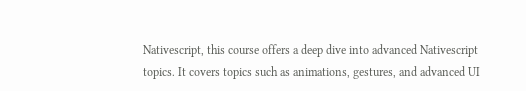Nativescript, this course offers a deep dive into advanced Nativescript topics. It covers topics such as animations, gestures, and advanced UI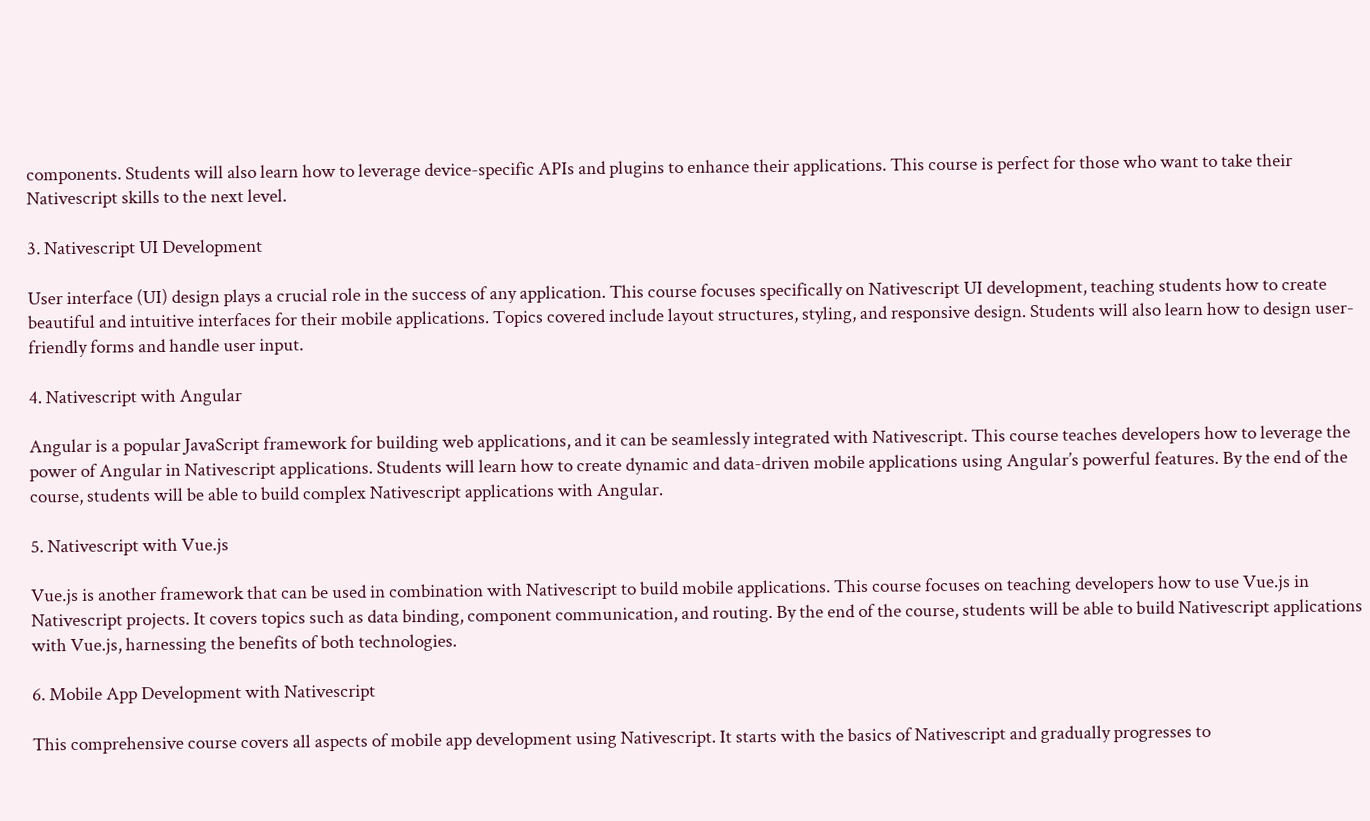components. Students will also learn how to leverage device-specific APIs and plugins to enhance their applications. This course is perfect for those who want to take their Nativescript skills to the next level.

3. Nativescript UI Development

User interface (UI) design plays a crucial role in the success of any application. This course focuses specifically on Nativescript UI development, teaching students how to create beautiful and intuitive interfaces for their mobile applications. Topics covered include layout structures, styling, and responsive design. Students will also learn how to design user-friendly forms and handle user input.

4. Nativescript with Angular

Angular is a popular JavaScript framework for building web applications, and it can be seamlessly integrated with Nativescript. This course teaches developers how to leverage the power of Angular in Nativescript applications. Students will learn how to create dynamic and data-driven mobile applications using Angular’s powerful features. By the end of the course, students will be able to build complex Nativescript applications with Angular.

5. Nativescript with Vue.js

Vue.js is another framework that can be used in combination with Nativescript to build mobile applications. This course focuses on teaching developers how to use Vue.js in Nativescript projects. It covers topics such as data binding, component communication, and routing. By the end of the course, students will be able to build Nativescript applications with Vue.js, harnessing the benefits of both technologies.

6. Mobile App Development with Nativescript

This comprehensive course covers all aspects of mobile app development using Nativescript. It starts with the basics of Nativescript and gradually progresses to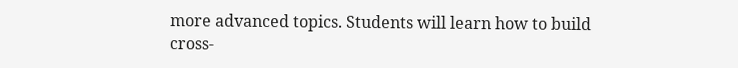more advanced topics. Students will learn how to build cross-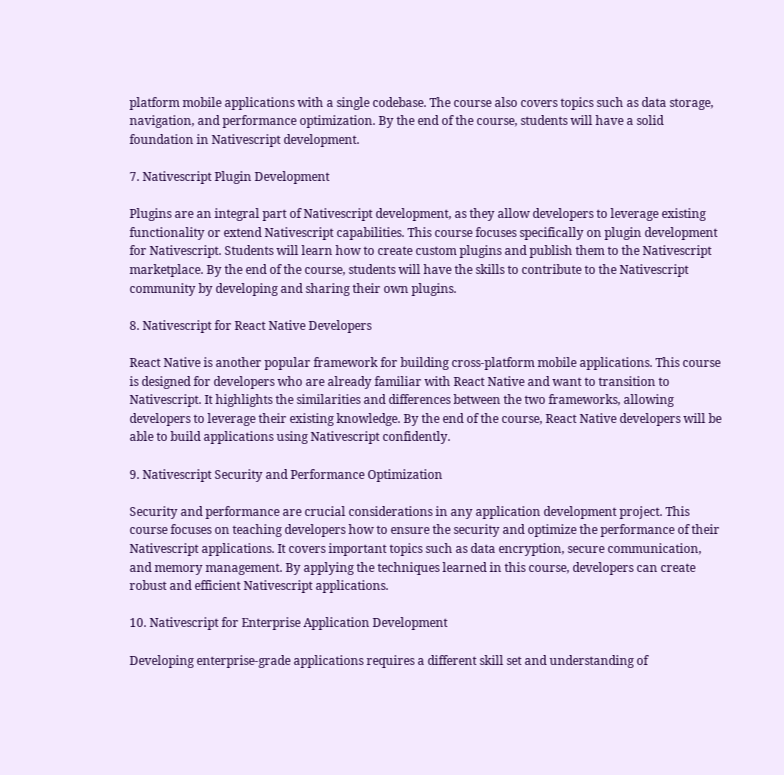platform mobile applications with a single codebase. The course also covers topics such as data storage, navigation, and performance optimization. By the end of the course, students will have a solid foundation in Nativescript development.

7. Nativescript Plugin Development

Plugins are an integral part of Nativescript development, as they allow developers to leverage existing functionality or extend Nativescript capabilities. This course focuses specifically on plugin development for Nativescript. Students will learn how to create custom plugins and publish them to the Nativescript marketplace. By the end of the course, students will have the skills to contribute to the Nativescript community by developing and sharing their own plugins.

8. Nativescript for React Native Developers

React Native is another popular framework for building cross-platform mobile applications. This course is designed for developers who are already familiar with React Native and want to transition to Nativescript. It highlights the similarities and differences between the two frameworks, allowing developers to leverage their existing knowledge. By the end of the course, React Native developers will be able to build applications using Nativescript confidently.

9. Nativescript Security and Performance Optimization

Security and performance are crucial considerations in any application development project. This course focuses on teaching developers how to ensure the security and optimize the performance of their Nativescript applications. It covers important topics such as data encryption, secure communication, and memory management. By applying the techniques learned in this course, developers can create robust and efficient Nativescript applications.

10. Nativescript for Enterprise Application Development

Developing enterprise-grade applications requires a different skill set and understanding of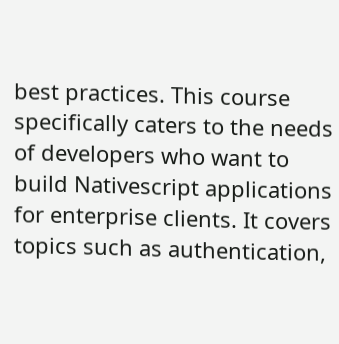best practices. This course specifically caters to the needs of developers who want to build Nativescript applications for enterprise clients. It covers topics such as authentication,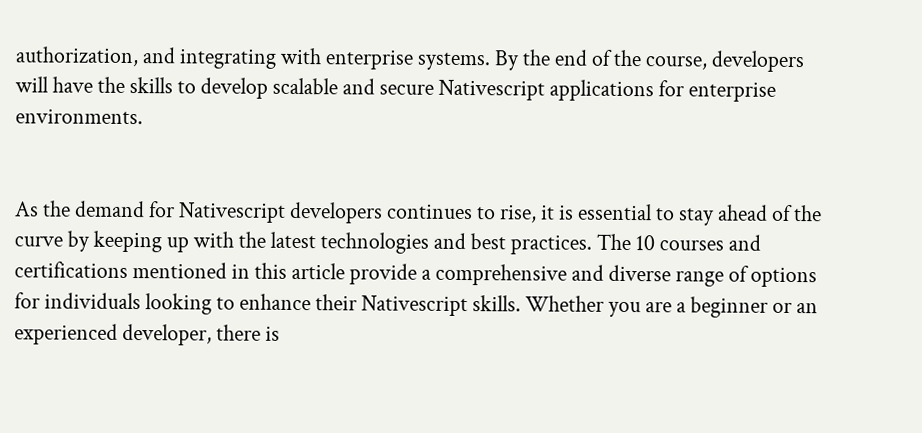authorization, and integrating with enterprise systems. By the end of the course, developers will have the skills to develop scalable and secure Nativescript applications for enterprise environments.


As the demand for Nativescript developers continues to rise, it is essential to stay ahead of the curve by keeping up with the latest technologies and best practices. The 10 courses and certifications mentioned in this article provide a comprehensive and diverse range of options for individuals looking to enhance their Nativescript skills. Whether you are a beginner or an experienced developer, there is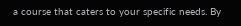a course that caters to your specific needs. By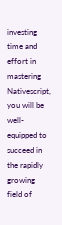investing time and effort in mastering Nativescript, you will be well-equipped to succeed in the rapidly growing field of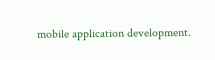mobile application development.